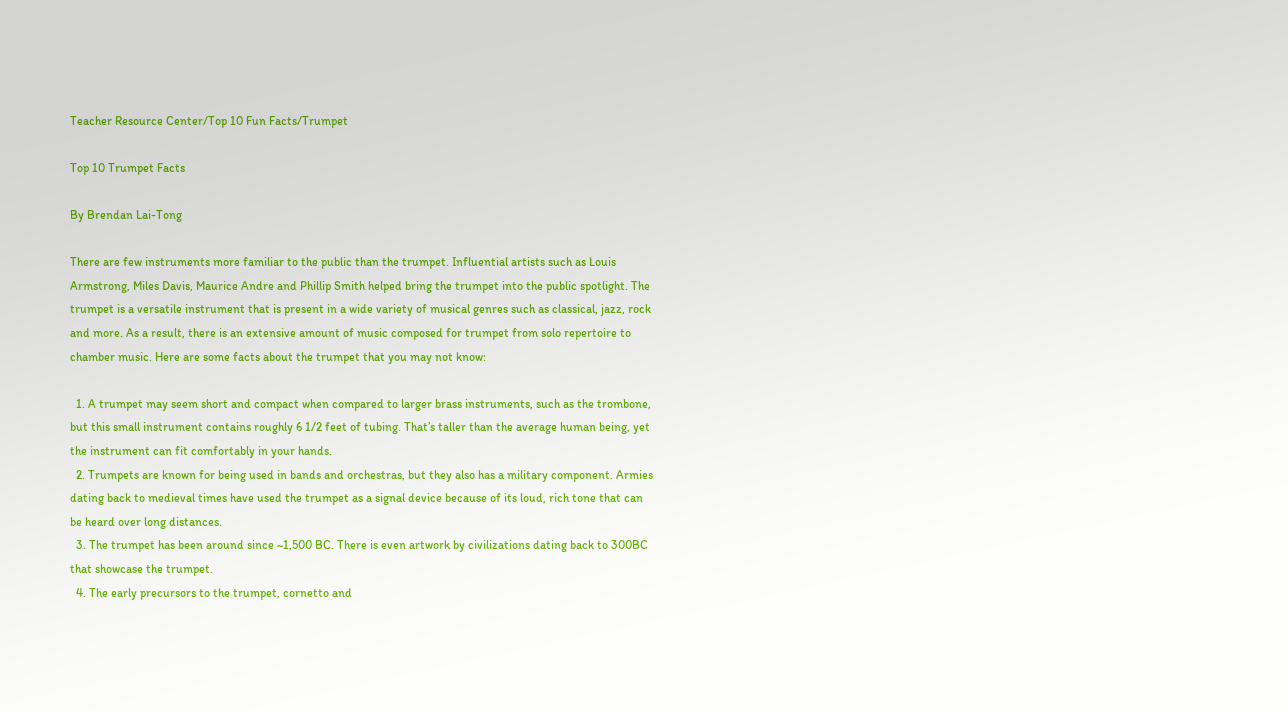Teacher Resource Center/Top 10 Fun Facts/Trumpet

Top 10 Trumpet Facts

By Brendan Lai-Tong

There are few instruments more familiar to the public than the trumpet. Influential artists such as Louis Armstrong, Miles Davis, Maurice Andre and Phillip Smith helped bring the trumpet into the public spotlight. The trumpet is a versatile instrument that is present in a wide variety of musical genres such as classical, jazz, rock and more. As a result, there is an extensive amount of music composed for trumpet from solo repertoire to chamber music. Here are some facts about the trumpet that you may not know:

  1. A trumpet may seem short and compact when compared to larger brass instruments, such as the trombone, but this small instrument contains roughly 6 1/2 feet of tubing. That’s taller than the average human being, yet the instrument can fit comfortably in your hands.
  2. Trumpets are known for being used in bands and orchestras, but they also has a military component. Armies dating back to medieval times have used the trumpet as a signal device because of its loud, rich tone that can be heard over long distances.
  3. The trumpet has been around since ~1,500 BC. There is even artwork by civilizations dating back to 300BC that showcase the trumpet.
  4. The early precursors to the trumpet, cornetto and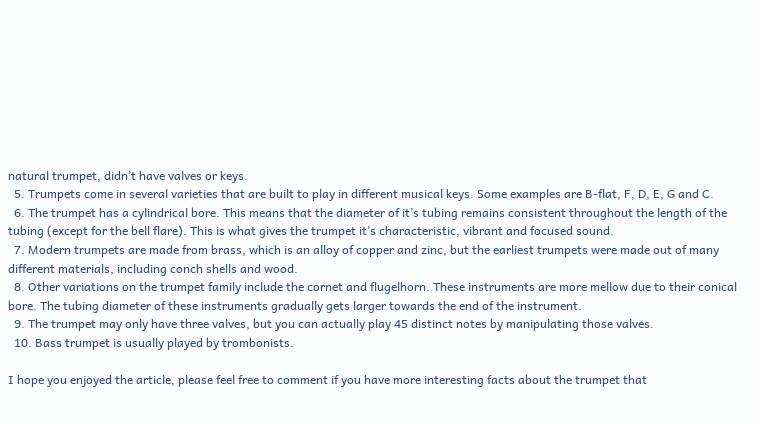natural trumpet, didn’t have valves or keys.
  5. Trumpets come in several varieties that are built to play in different musical keys. Some examples are B-flat, F, D, E, G and C.
  6. The trumpet has a cylindrical bore. This means that the diameter of it’s tubing remains consistent throughout the length of the tubing (except for the bell flare). This is what gives the trumpet it’s characteristic, vibrant and focused sound.
  7. Modern trumpets are made from brass, which is an alloy of copper and zinc, but the earliest trumpets were made out of many different materials, including conch shells and wood.
  8. Other variations on the trumpet family include the cornet and flugelhorn. These instruments are more mellow due to their conical bore. The tubing diameter of these instruments gradually gets larger towards the end of the instrument.
  9. The trumpet may only have three valves, but you can actually play 45 distinct notes by manipulating those valves.
  10. Bass trumpet is usually played by trombonists.

I hope you enjoyed the article, please feel free to comment if you have more interesting facts about the trumpet that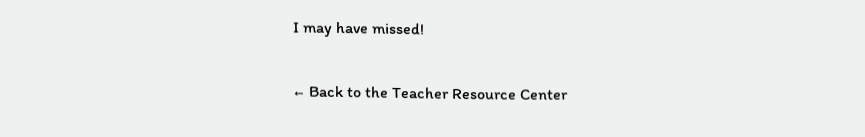I may have missed!

← Back to the Teacher Resource Center